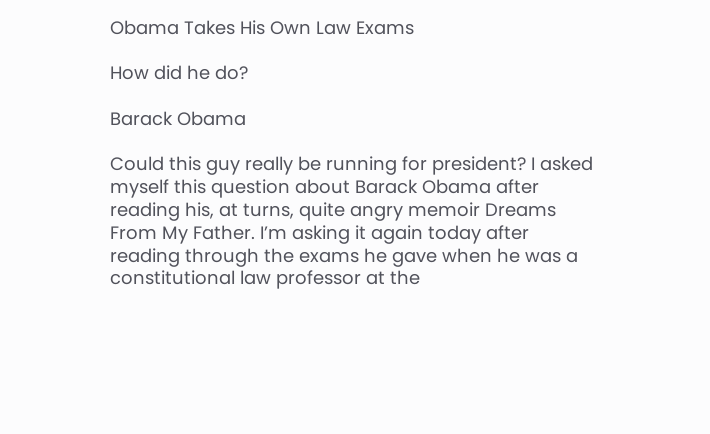Obama Takes His Own Law Exams

How did he do?

Barack Obama

Could this guy really be running for president? I asked myself this question about Barack Obama after reading his, at turns, quite angry memoir Dreams From My Father. I’m asking it again today after reading through the exams he gave when he was a constitutional law professor at the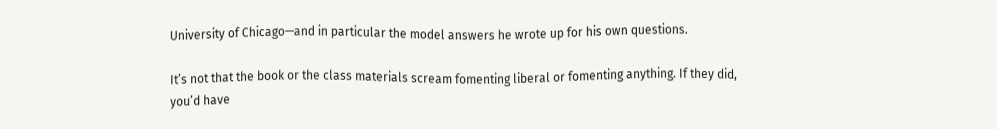University of Chicago—and in particular the model answers he wrote up for his own questions.

It’s not that the book or the class materials scream fomenting liberal or fomenting anything. If they did, you’d have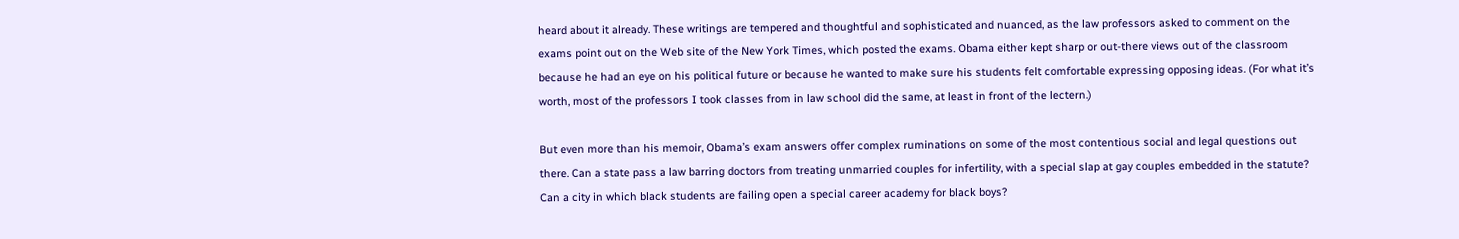heard about it already. These writings are tempered and thoughtful and sophisticated and nuanced, as the law professors asked to comment on the exams point out on the Web site of the New York Times, which posted the exams. Obama either kept sharp or out-there views out of the classroom because he had an eye on his political future or because he wanted to make sure his students felt comfortable expressing opposing ideas. (For what it’s worth, most of the professors I took classes from in law school did the same, at least in front of the lectern.)

But even more than his memoir, Obama’s exam answers offer complex ruminations on some of the most contentious social and legal questions out there. Can a state pass a law barring doctors from treating unmarried couples for infertility, with a special slap at gay couples embedded in the statute? Can a city in which black students are failing open a special career academy for black boys?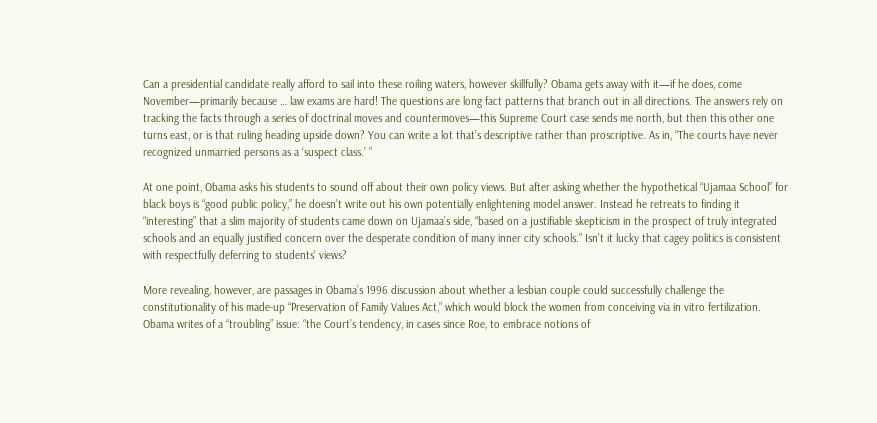Can a presidential candidate really afford to sail into these roiling waters, however skillfully? Obama gets away with it—if he does, come November—primarily because … law exams are hard! The questions are long fact patterns that branch out in all directions. The answers rely on tracking the facts through a series of doctrinal moves and countermoves—this Supreme Court case sends me north, but then this other one turns east, or is that ruling heading upside down? You can write a lot that’s descriptive rather than proscriptive. As in, “The courts have never recognized unmarried persons as a ‘suspect class.’ ”

At one point, Obama asks his students to sound off about their own policy views. But after asking whether the hypothetical “Ujamaa School” for black boys is “good public policy,” he doesn’t write out his own potentially enlightening model answer. Instead he retreats to finding it “interesting” that a slim majority of students came down on Ujamaa’s side, “based on a justifiable skepticism in the prospect of truly integrated schools and an equally justified concern over the desperate condition of many inner city schools.” Isn’t it lucky that cagey politics is consistent with respectfully deferring to students’ views?

More revealing, however, are passages in Obama’s 1996 discussion about whether a lesbian couple could successfully challenge the constitutionality of his made-up “Preservation of Family Values Act,” which would block the women from conceiving via in vitro fertilization. Obama writes of a “troubling” issue: “the Court’s tendency, in cases since Roe, to embrace notions of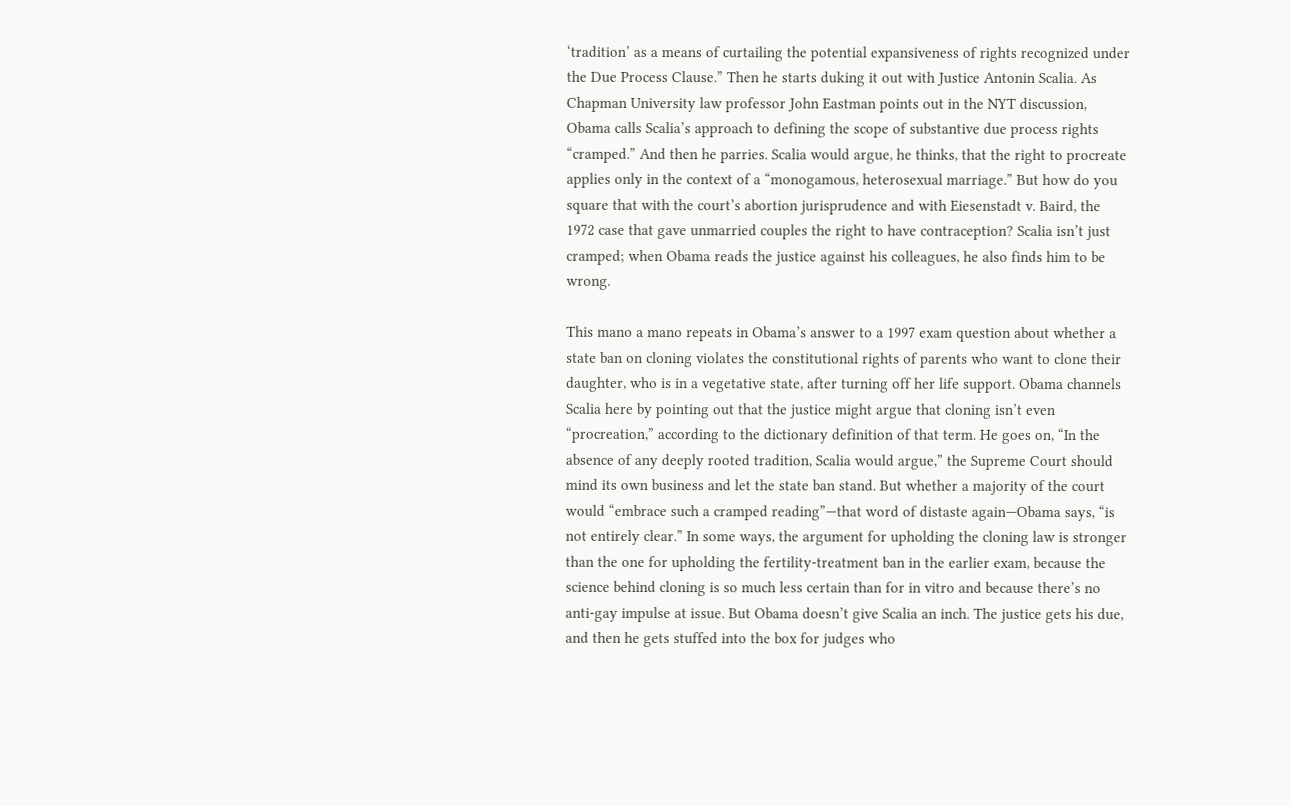‘tradition’ as a means of curtailing the potential expansiveness of rights recognized under the Due Process Clause.” Then he starts duking it out with Justice Antonin Scalia. As Chapman University law professor John Eastman points out in the NYT discussion, Obama calls Scalia’s approach to defining the scope of substantive due process rights “cramped.” And then he parries. Scalia would argue, he thinks, that the right to procreate applies only in the context of a “monogamous, heterosexual marriage.” But how do you square that with the court’s abortion jurisprudence and with Eiesenstadt v. Baird, the 1972 case that gave unmarried couples the right to have contraception? Scalia isn’t just cramped; when Obama reads the justice against his colleagues, he also finds him to be wrong.

This mano a mano repeats in Obama’s answer to a 1997 exam question about whether a state ban on cloning violates the constitutional rights of parents who want to clone their daughter, who is in a vegetative state, after turning off her life support. Obama channels Scalia here by pointing out that the justice might argue that cloning isn’t even “procreation,” according to the dictionary definition of that term. He goes on, “In the absence of any deeply rooted tradition, Scalia would argue,” the Supreme Court should mind its own business and let the state ban stand. But whether a majority of the court would “embrace such a cramped reading”—that word of distaste again—Obama says, “is not entirely clear.” In some ways, the argument for upholding the cloning law is stronger than the one for upholding the fertility-treatment ban in the earlier exam, because the science behind cloning is so much less certain than for in vitro and because there’s no anti-gay impulse at issue. But Obama doesn’t give Scalia an inch. The justice gets his due, and then he gets stuffed into the box for judges who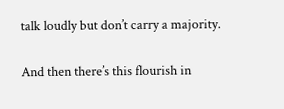talk loudly but don’t carry a majority.

And then there’s this flourish in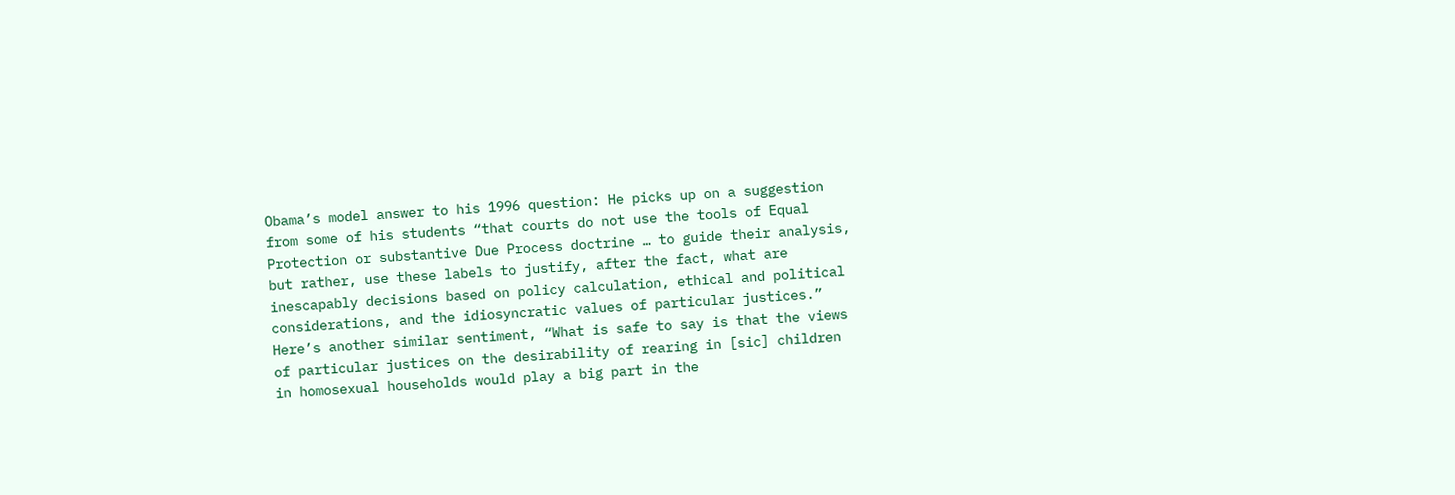Obama’s model answer to his 1996 question: He picks up on a suggestion from some of his students “that courts do not use the tools of Equal Protection or substantive Due Process doctrine … to guide their analysis, but rather, use these labels to justify, after the fact, what are inescapably decisions based on policy calculation, ethical and political considerations, and the idiosyncratic values of particular justices.” Here’s another similar sentiment, “What is safe to say is that the views of particular justices on the desirability of rearing in [sic] children in homosexual households would play a big part in the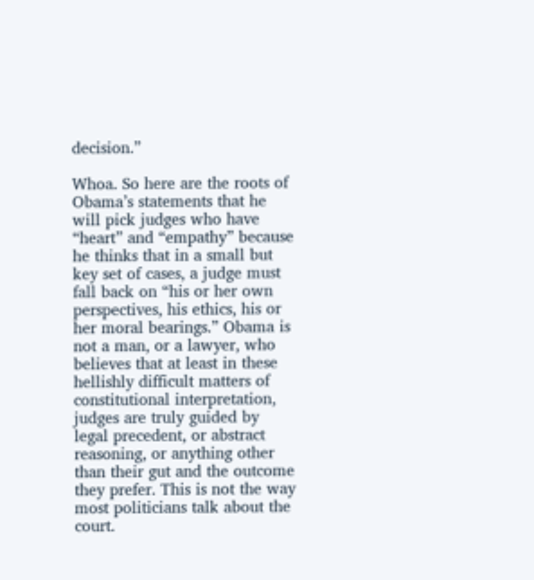decision.”

Whoa. So here are the roots of Obama’s statements that he will pick judges who have “heart” and “empathy” because he thinks that in a small but key set of cases, a judge must fall back on “his or her own perspectives, his ethics, his or her moral bearings.” Obama is not a man, or a lawyer, who believes that at least in these hellishly difficult matters of constitutional interpretation, judges are truly guided by legal precedent, or abstract reasoning, or anything other than their gut and the outcome they prefer. This is not the way most politicians talk about the court.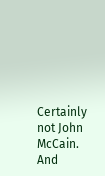Certainly not John McCain. And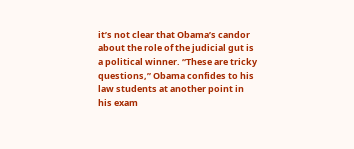it’s not clear that Obama’s candor about the role of the judicial gut is a political winner. “These are tricky questions,” Obama confides to his law students at another point in his exam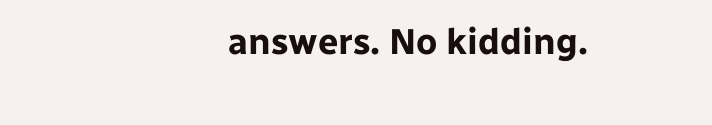answers. No kidding.